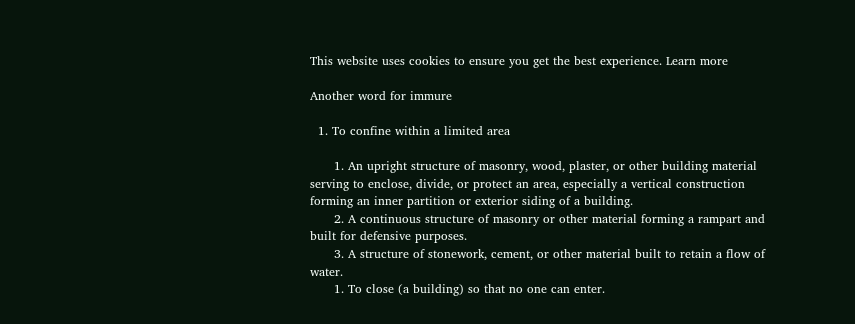This website uses cookies to ensure you get the best experience. Learn more

Another word for immure

  1. To confine within a limited area

      1. An upright structure of masonry, wood, plaster, or other building material serving to enclose, divide, or protect an area, especially a vertical construction forming an inner partition or exterior siding of a building.
      2. A continuous structure of masonry or other material forming a rampart and built for defensive purposes.
      3. A structure of stonework, cement, or other material built to retain a flow of water.
      1. To close (a building) so that no one can enter.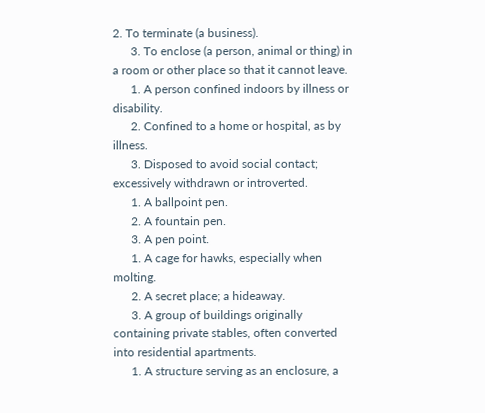2. To terminate (a business).
      3. To enclose (a person, animal or thing) in a room or other place so that it cannot leave.
      1. A person confined indoors by illness or disability.
      2. Confined to a home or hospital, as by illness.
      3. Disposed to avoid social contact; excessively withdrawn or introverted.
      1. A ballpoint pen.
      2. A fountain pen.
      3. A pen point.
      1. A cage for hawks, especially when molting.
      2. A secret place; a hideaway.
      3. A group of buildings originally containing private stables, often converted into residential apartments.
      1. A structure serving as an enclosure, a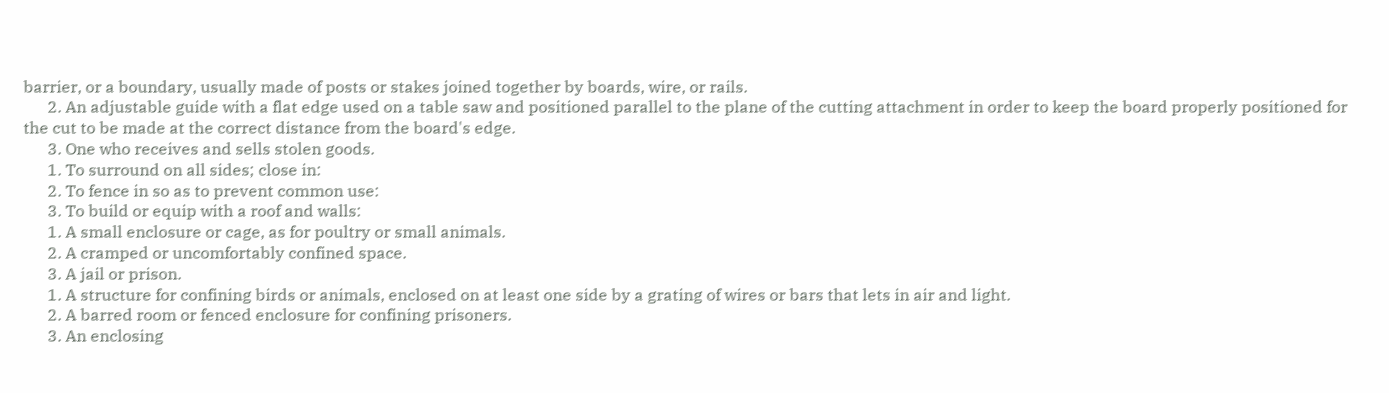barrier, or a boundary, usually made of posts or stakes joined together by boards, wire, or rails.
      2. An adjustable guide with a flat edge used on a table saw and positioned parallel to the plane of the cutting attachment in order to keep the board properly positioned for the cut to be made at the correct distance from the board's edge.
      3. One who receives and sells stolen goods.
      1. To surround on all sides; close in:
      2. To fence in so as to prevent common use:
      3. To build or equip with a roof and walls:
      1. A small enclosure or cage, as for poultry or small animals.
      2. A cramped or uncomfortably confined space.
      3. A jail or prison.
      1. A structure for confining birds or animals, enclosed on at least one side by a grating of wires or bars that lets in air and light.
      2. A barred room or fenced enclosure for confining prisoners.
      3. An enclosing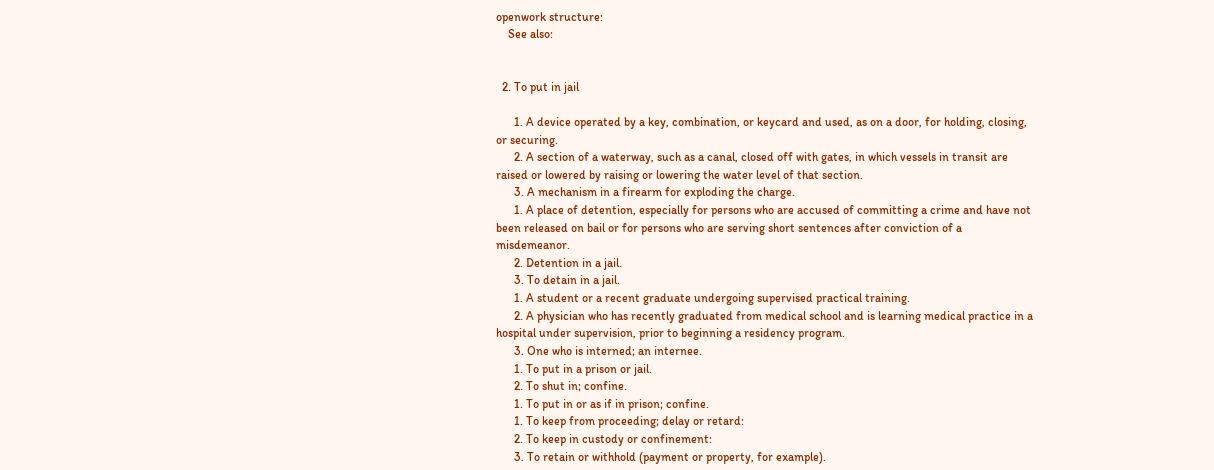openwork structure:
    See also:


  2. To put in jail

      1. A device operated by a key, combination, or keycard and used, as on a door, for holding, closing, or securing.
      2. A section of a waterway, such as a canal, closed off with gates, in which vessels in transit are raised or lowered by raising or lowering the water level of that section.
      3. A mechanism in a firearm for exploding the charge.
      1. A place of detention, especially for persons who are accused of committing a crime and have not been released on bail or for persons who are serving short sentences after conviction of a misdemeanor.
      2. Detention in a jail.
      3. To detain in a jail.
      1. A student or a recent graduate undergoing supervised practical training.
      2. A physician who has recently graduated from medical school and is learning medical practice in a hospital under supervision, prior to beginning a residency program.
      3. One who is interned; an internee.
      1. To put in a prison or jail.
      2. To shut in; confine.
      1. To put in or as if in prison; confine.
      1. To keep from proceeding; delay or retard:
      2. To keep in custody or confinement:
      3. To retain or withhold (payment or property, for example).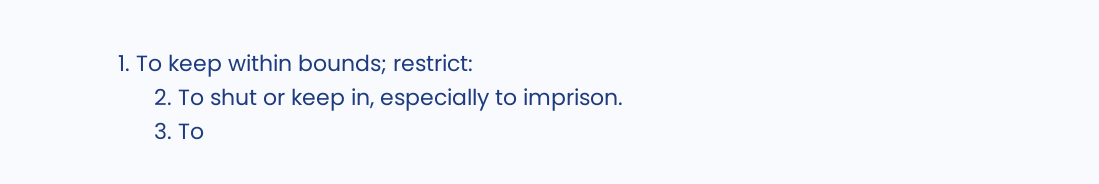1. To keep within bounds; restrict:
      2. To shut or keep in, especially to imprison.
      3. To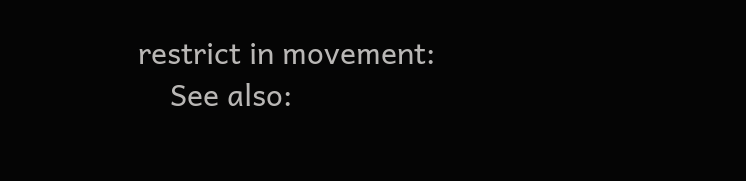restrict in movement:
    See also: